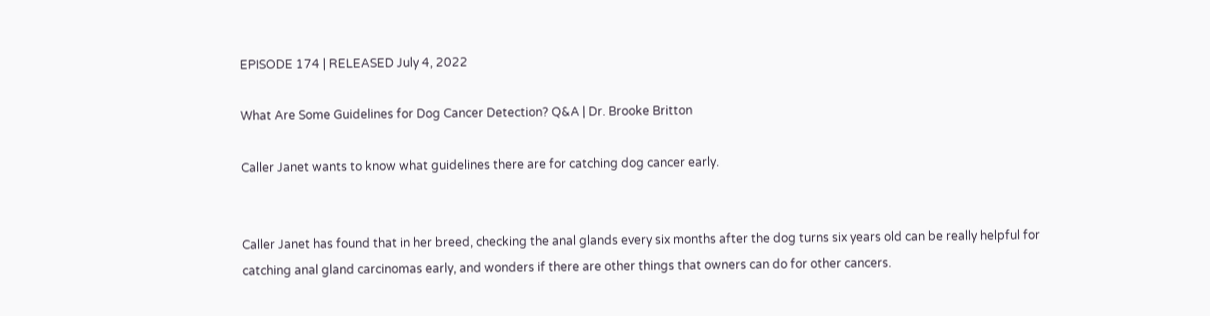EPISODE 174 | RELEASED July 4, 2022

What Are Some Guidelines for Dog Cancer Detection? Q&A | Dr. Brooke Britton

Caller Janet wants to know what guidelines there are for catching dog cancer early.


Caller Janet has found that in her breed, checking the anal glands every six months after the dog turns six years old can be really helpful for catching anal gland carcinomas early, and wonders if there are other things that owners can do for other cancers.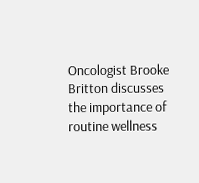Oncologist Brooke Britton discusses the importance of routine wellness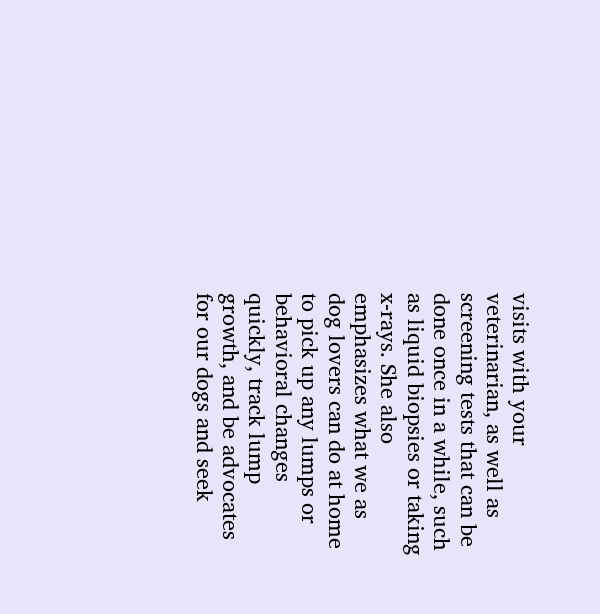visits with your veterinarian, as well as screening tests that can be done once in a while, such as liquid biopsies or taking x-rays. She also emphasizes what we as dog lovers can do at home to pick up any lumps or behavioral changes quickly, track lump growth, and be advocates for our dogs and seek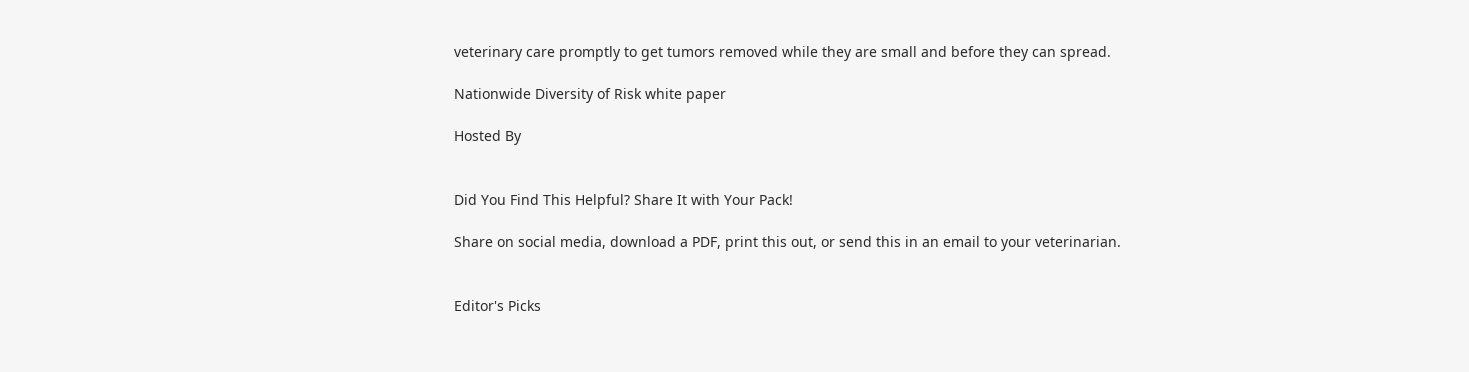veterinary care promptly to get tumors removed while they are small and before they can spread.

Nationwide Diversity of Risk white paper

Hosted By


Did You Find This Helpful? Share It with Your Pack!

Share on social media, download a PDF, print this out, or send this in an email to your veterinarian.


Editor's Picks